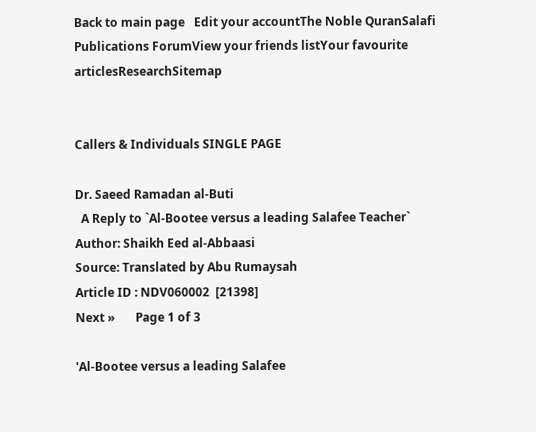Back to main page   Edit your accountThe Noble QuranSalafi Publications ForumView your friends listYour favourite articlesResearchSitemap


Callers & Individuals SINGLE PAGE

Dr. Saeed Ramadan al-Buti
  A Reply to `Al-Bootee versus a leading Salafee Teacher`
Author: Shaikh Eed al-Abbaasi
Source: Translated by Abu Rumaysah
Article ID : NDV060002  [21398]
Next »       Page 1 of 3

'Al-Bootee versus a leading Salafee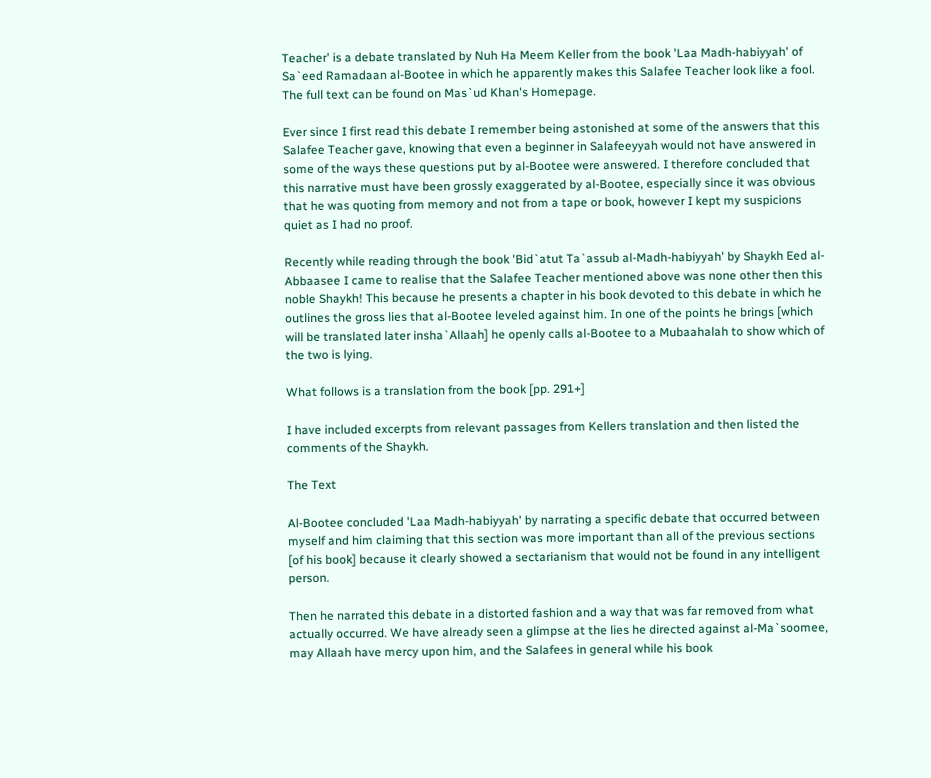Teacher' is a debate translated by Nuh Ha Meem Keller from the book 'Laa Madh-habiyyah' of Sa`eed Ramadaan al-Bootee in which he apparently makes this Salafee Teacher look like a fool. The full text can be found on Mas`ud Khan's Homepage.

Ever since I first read this debate I remember being astonished at some of the answers that this Salafee Teacher gave, knowing that even a beginner in Salafeeyyah would not have answered in some of the ways these questions put by al-Bootee were answered. I therefore concluded that this narrative must have been grossly exaggerated by al-Bootee, especially since it was obvious that he was quoting from memory and not from a tape or book, however I kept my suspicions quiet as I had no proof.

Recently while reading through the book 'Bid`atut Ta`assub al-Madh-habiyyah' by Shaykh Eed al-Abbaasee I came to realise that the Salafee Teacher mentioned above was none other then this noble Shaykh! This because he presents a chapter in his book devoted to this debate in which he outlines the gross lies that al-Bootee leveled against him. In one of the points he brings [which will be translated later insha`Allaah] he openly calls al-Bootee to a Mubaahalah to show which of the two is lying.

What follows is a translation from the book [pp. 291+]

I have included excerpts from relevant passages from Kellers translation and then listed the comments of the Shaykh.

The Text

Al-Bootee concluded 'Laa Madh-habiyyah' by narrating a specific debate that occurred between myself and him claiming that this section was more important than all of the previous sections [of his book] because it clearly showed a sectarianism that would not be found in any intelligent person.

Then he narrated this debate in a distorted fashion and a way that was far removed from what actually occurred. We have already seen a glimpse at the lies he directed against al-Ma`soomee, may Allaah have mercy upon him, and the Salafees in general while his book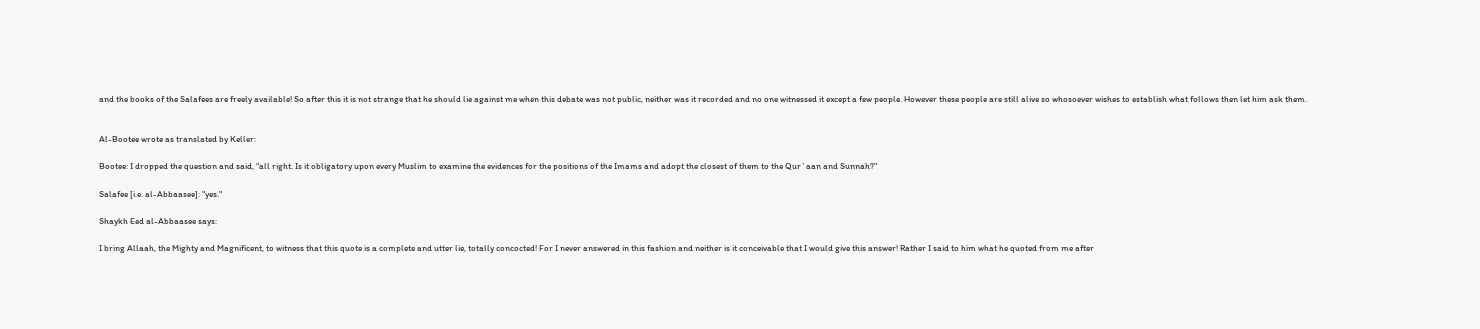and the books of the Salafees are freely available! So after this it is not strange that he should lie against me when this debate was not public, neither was it recorded and no one witnessed it except a few people. However these people are still alive so whosoever wishes to establish what follows then let him ask them.


Al-Bootee wrote as translated by Keller:

Bootee: I dropped the question and said, "all right. Is it obligatory upon every Muslim to examine the evidences for the positions of the Imams and adopt the closest of them to the Qur`aan and Sunnah?"

Salafee [i.e. al-Abbaasee]: "yes."

Shaykh Eed al-Abbaasee says:

I bring Allaah, the Mighty and Magnificent, to witness that this quote is a complete and utter lie, totally concocted! For I never answered in this fashion and neither is it conceivable that I would give this answer! Rather I said to him what he quoted from me after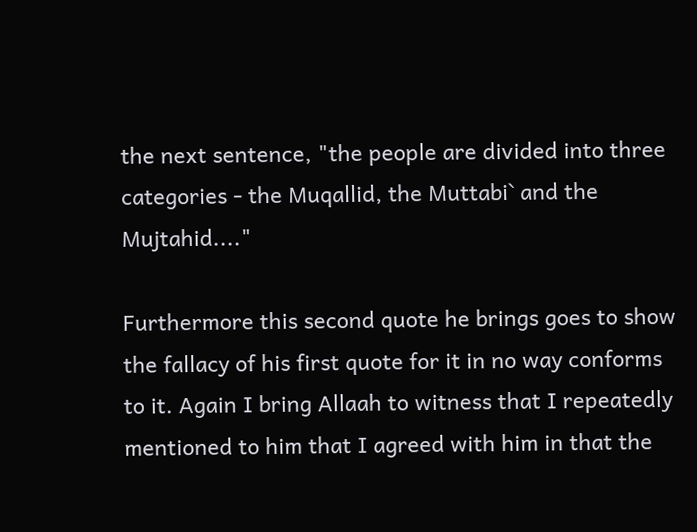the next sentence, "the people are divided into three categories - the Muqallid, the Muttabi` and the Mujtahid...."

Furthermore this second quote he brings goes to show the fallacy of his first quote for it in no way conforms to it. Again I bring Allaah to witness that I repeatedly mentioned to him that I agreed with him in that the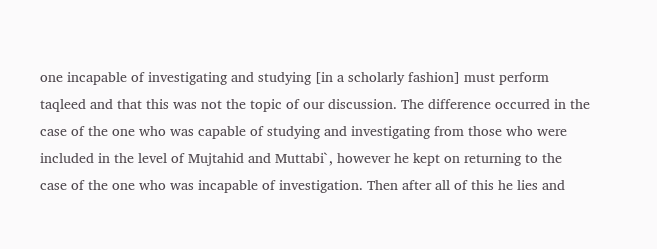one incapable of investigating and studying [in a scholarly fashion] must perform taqleed and that this was not the topic of our discussion. The difference occurred in the case of the one who was capable of studying and investigating from those who were included in the level of Mujtahid and Muttabi`, however he kept on returning to the case of the one who was incapable of investigation. Then after all of this he lies and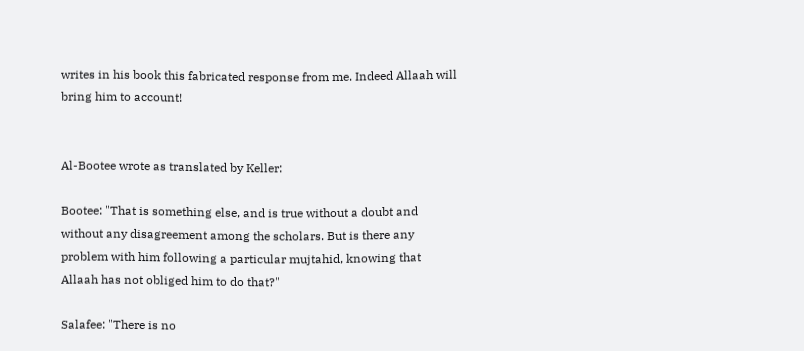writes in his book this fabricated response from me. Indeed Allaah will bring him to account!


Al-Bootee wrote as translated by Keller:

Bootee: "That is something else, and is true without a doubt and without any disagreement among the scholars. But is there any problem with him following a particular mujtahid, knowing that Allaah has not obliged him to do that?"

Salafee: "There is no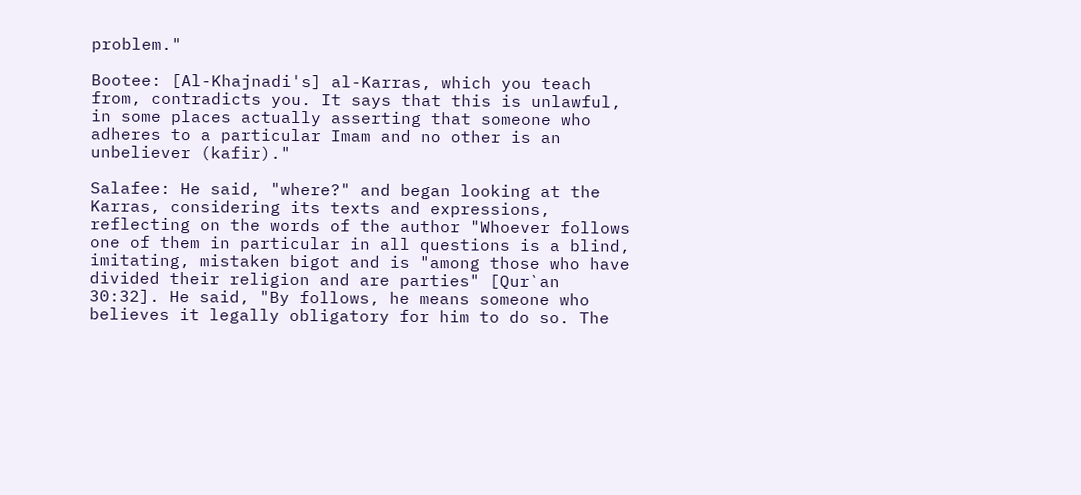problem."

Bootee: [Al-Khajnadi's] al-Karras, which you teach from, contradicts you. It says that this is unlawful, in some places actually asserting that someone who adheres to a particular Imam and no other is an unbeliever (kafir)."

Salafee: He said, "where?" and began looking at the Karras, considering its texts and expressions, reflecting on the words of the author "Whoever follows one of them in particular in all questions is a blind, imitating, mistaken bigot and is "among those who have divided their religion and are parties" [Qur`an 30:32]. He said, "By follows, he means someone who believes it legally obligatory for him to do so. The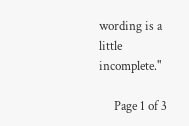wording is a little incomplete."

     Page 1 of 3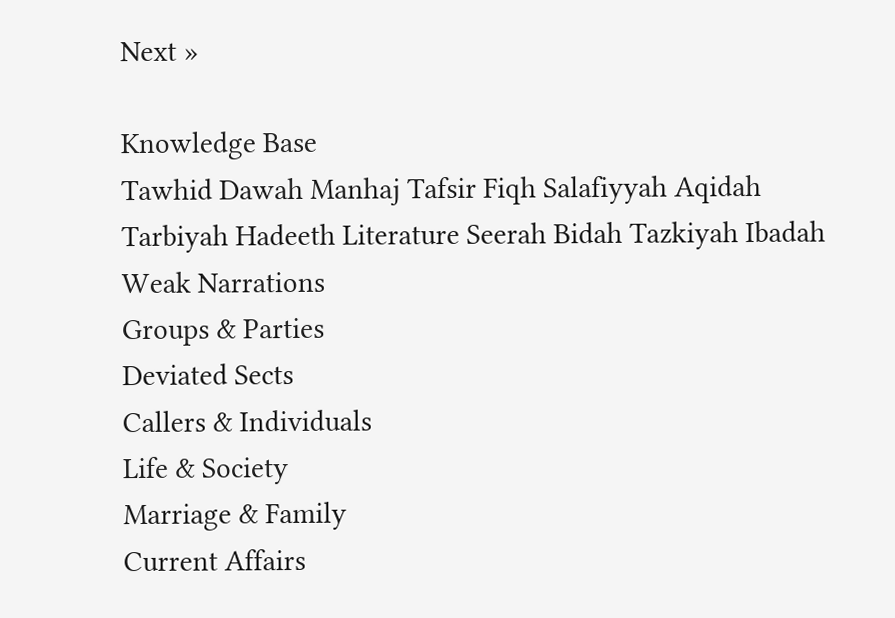Next »

Knowledge Base
Tawhid Dawah Manhaj Tafsir Fiqh Salafiyyah Aqidah Tarbiyah Hadeeth Literature Seerah Bidah Tazkiyah Ibadah
Weak Narrations
Groups & Parties
Deviated Sects
Callers & Individuals
Life & Society
Marriage & Family
Current Affairs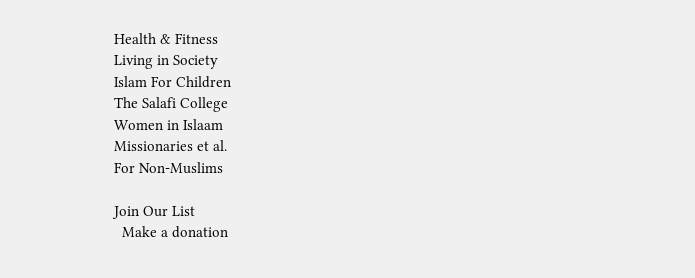Health & Fitness
Living in Society
Islam For Children
The Salafi College
Women in Islaam
Missionaries et al.
For Non-Muslims

Join Our List
  Make a donation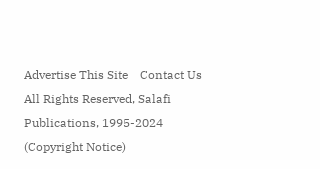Advertise This Site    Contact Us
All Rights Reserved, Salafi Publications, 1995-2024 (Copyright Notice)